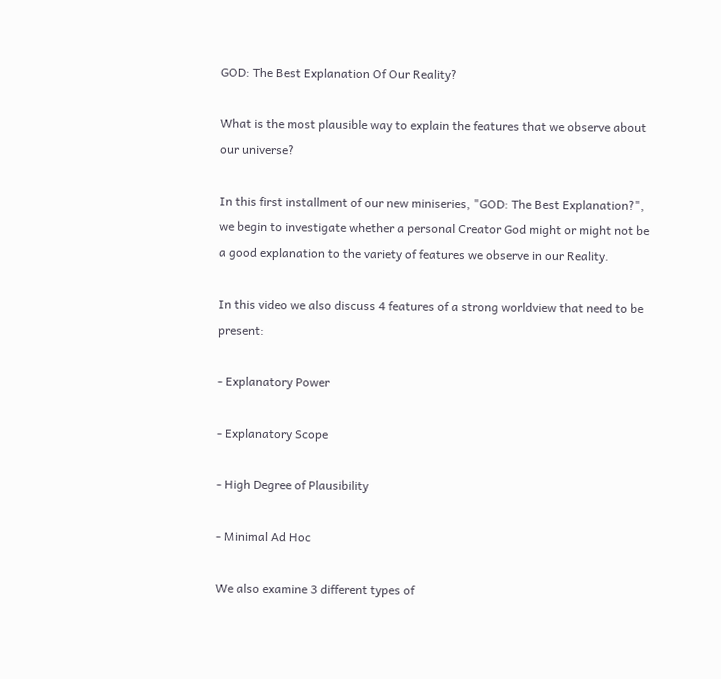GOD: The Best Explanation Of Our Reality?

What is the most plausible way to explain the features that we observe about our universe?

In this first installment of our new miniseries, "GOD: The Best Explanation?", we begin to investigate whether a personal Creator God might or might not be a good explanation to the variety of features we observe in our Reality.

In this video we also discuss 4 features of a strong worldview that need to be present:

- Explanatory Power

- Explanatory Scope

- High Degree of Plausibility

- Minimal Ad Hoc

We also examine 3 different types of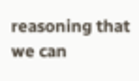reasoning that we can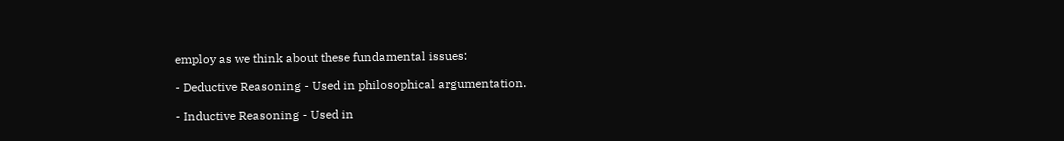employ as we think about these fundamental issues:

- Deductive Reasoning - Used in philosophical argumentation.

- Inductive Reasoning - Used in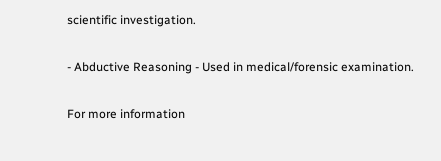scientific investigation.

- Abductive Reasoning - Used in medical/forensic examination.

For more information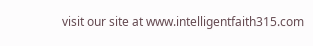visit our site at www.intelligentfaith315.com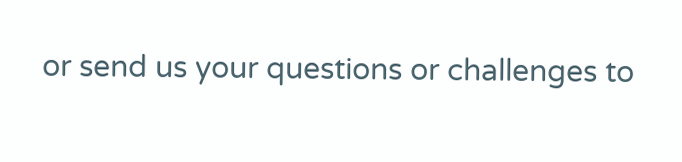or send us your questions or challenges to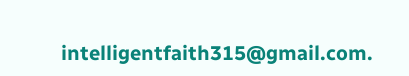intelligentfaith315@gmail.com.